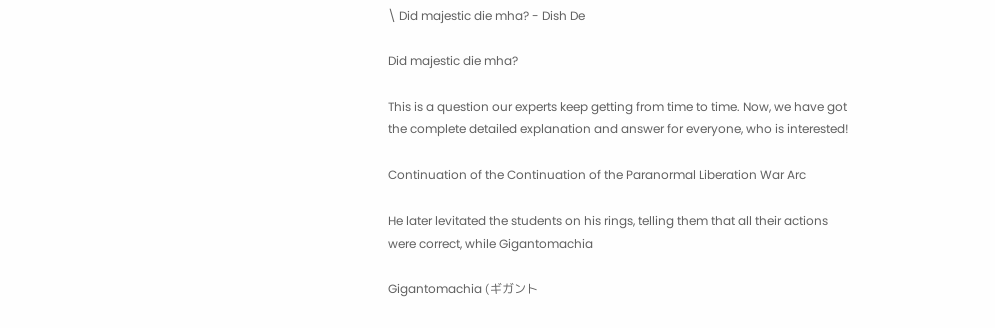\ Did majestic die mha? - Dish De

Did majestic die mha?

This is a question our experts keep getting from time to time. Now, we have got the complete detailed explanation and answer for everyone, who is interested!

Continuation of the Continuation of the Paranormal Liberation War Arc

He later levitated the students on his rings, telling them that all their actions were correct, while Gigantomachia

Gigantomachia (ギガント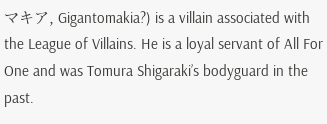マキア, Gigantomakia?) is a villain associated with the League of Villains. He is a loyal servant of All For One and was Tomura Shigaraki’s bodyguard in the past.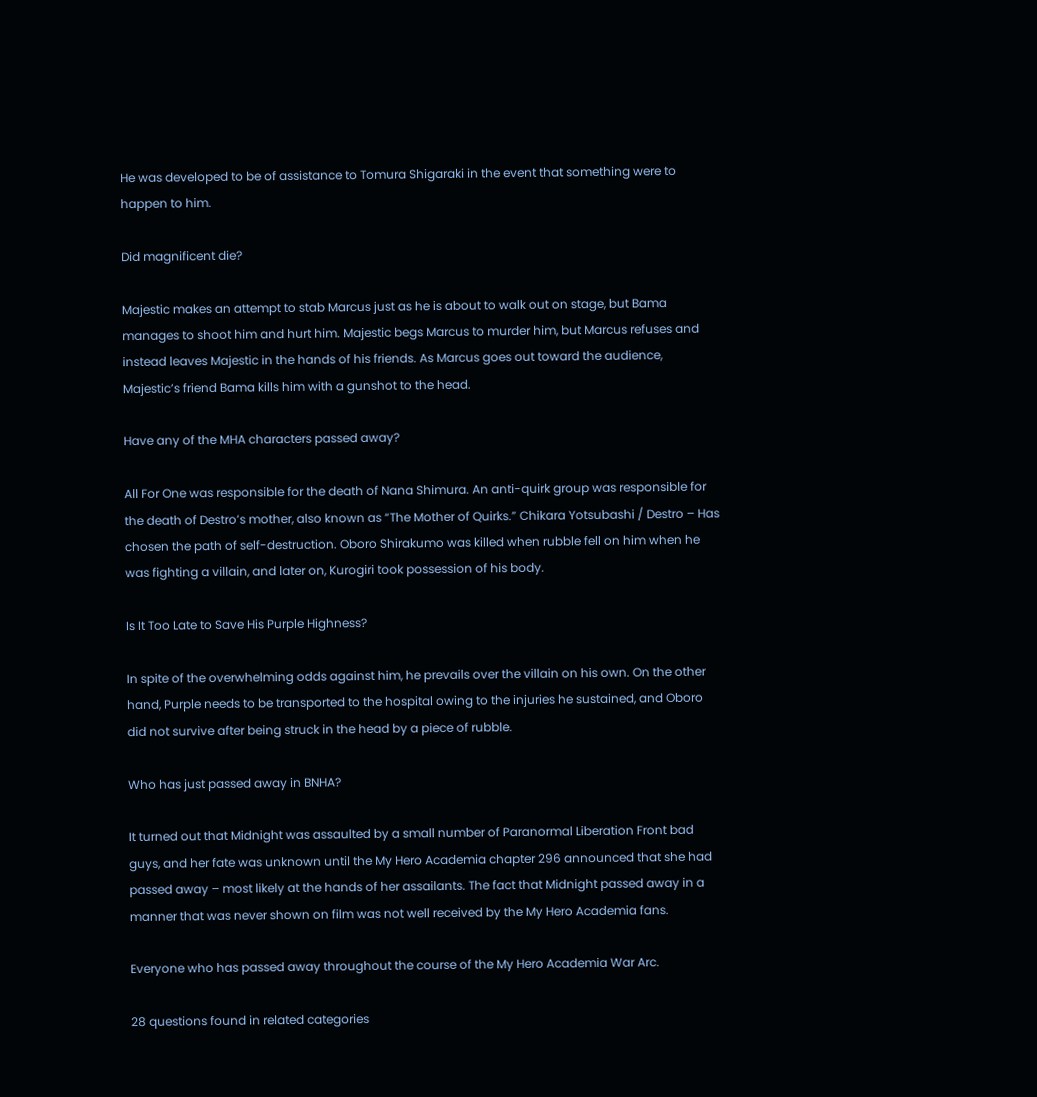He was developed to be of assistance to Tomura Shigaraki in the event that something were to happen to him.

Did magnificent die?

Majestic makes an attempt to stab Marcus just as he is about to walk out on stage, but Bama manages to shoot him and hurt him. Majestic begs Marcus to murder him, but Marcus refuses and instead leaves Majestic in the hands of his friends. As Marcus goes out toward the audience, Majestic’s friend Bama kills him with a gunshot to the head.

Have any of the MHA characters passed away?

All For One was responsible for the death of Nana Shimura. An anti-quirk group was responsible for the death of Destro’s mother, also known as “The Mother of Quirks.” Chikara Yotsubashi / Destro – Has chosen the path of self-destruction. Oboro Shirakumo was killed when rubble fell on him when he was fighting a villain, and later on, Kurogiri took possession of his body.

Is It Too Late to Save His Purple Highness?

In spite of the overwhelming odds against him, he prevails over the villain on his own. On the other hand, Purple needs to be transported to the hospital owing to the injuries he sustained, and Oboro did not survive after being struck in the head by a piece of rubble.

Who has just passed away in BNHA?

It turned out that Midnight was assaulted by a small number of Paranormal Liberation Front bad guys, and her fate was unknown until the My Hero Academia chapter 296 announced that she had passed away – most likely at the hands of her assailants. The fact that Midnight passed away in a manner that was never shown on film was not well received by the My Hero Academia fans.

Everyone who has passed away throughout the course of the My Hero Academia War Arc.

28 questions found in related categories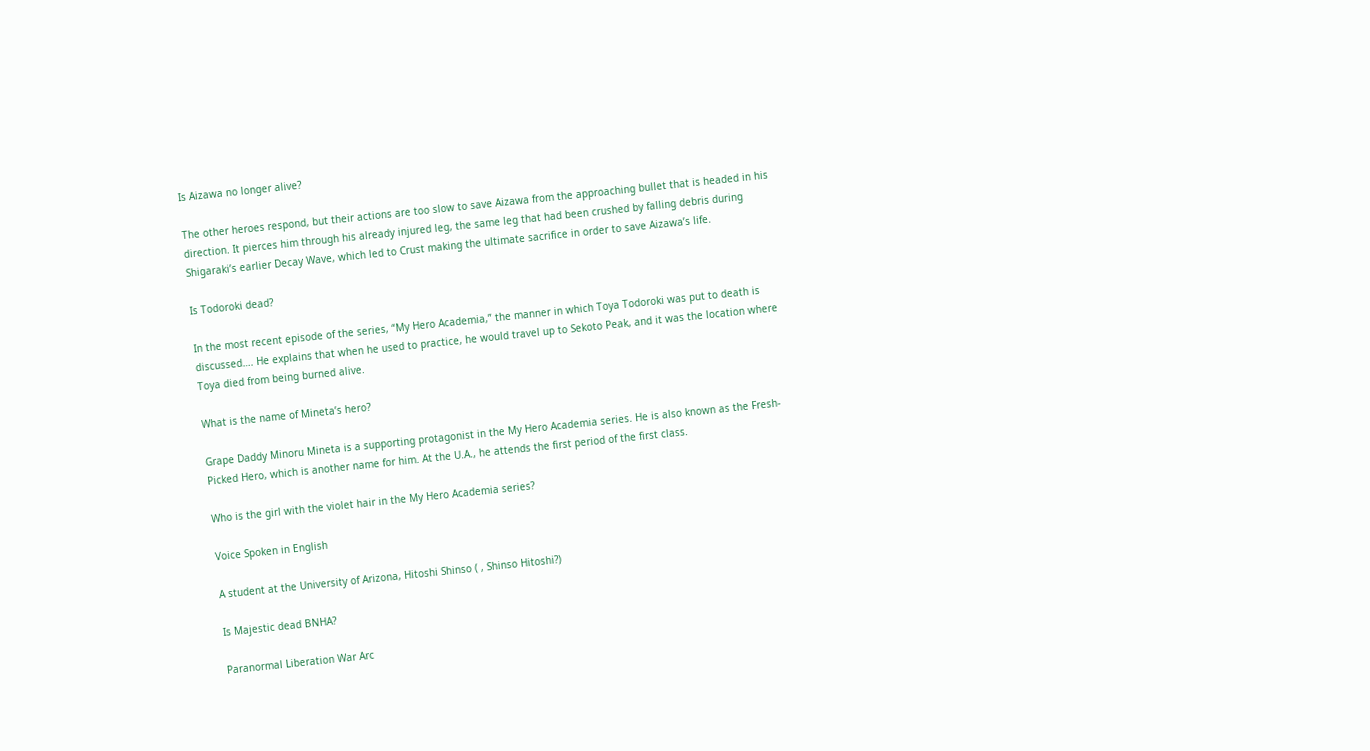Is Aizawa no longer alive?

The other heroes respond, but their actions are too slow to save Aizawa from the approaching bullet that is headed in his direction. It pierces him through his already injured leg, the same leg that had been crushed by falling debris during Shigaraki’s earlier Decay Wave, which led to Crust making the ultimate sacrifice in order to save Aizawa’s life.

Is Todoroki dead?

In the most recent episode of the series, “My Hero Academia,” the manner in which Toya Todoroki was put to death is discussed…. He explains that when he used to practice, he would travel up to Sekoto Peak, and it was the location where Toya died from being burned alive.

What is the name of Mineta’s hero?

Grape Daddy Minoru Mineta is a supporting protagonist in the My Hero Academia series. He is also known as the Fresh-Picked Hero, which is another name for him. At the U.A., he attends the first period of the first class.

Who is the girl with the violet hair in the My Hero Academia series?

Voice Spoken in English

A student at the University of Arizona, Hitoshi Shinso ( , Shinso Hitoshi?)

Is Majestic dead BNHA?

Paranormal Liberation War Arc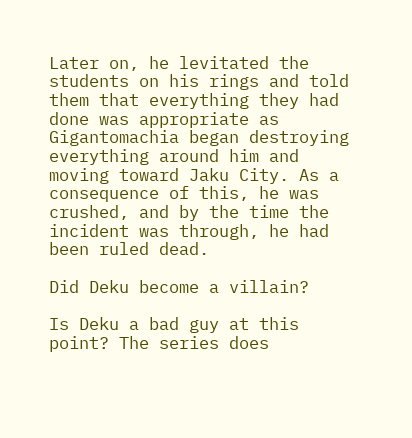Later on, he levitated the students on his rings and told them that everything they had done was appropriate as Gigantomachia began destroying everything around him and moving toward Jaku City. As a consequence of this, he was crushed, and by the time the incident was through, he had been ruled dead.

Did Deku become a villain?

Is Deku a bad guy at this point? The series does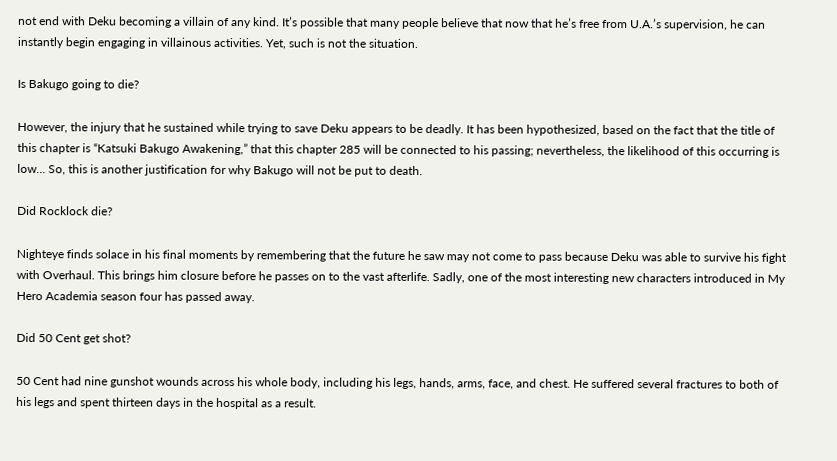not end with Deku becoming a villain of any kind. It’s possible that many people believe that now that he’s free from U.A.’s supervision, he can instantly begin engaging in villainous activities. Yet, such is not the situation.

Is Bakugo going to die?

However, the injury that he sustained while trying to save Deku appears to be deadly. It has been hypothesized, based on the fact that the title of this chapter is “Katsuki Bakugo Awakening,” that this chapter 285 will be connected to his passing; nevertheless, the likelihood of this occurring is low… So, this is another justification for why Bakugo will not be put to death.

Did Rocklock die?

Nighteye finds solace in his final moments by remembering that the future he saw may not come to pass because Deku was able to survive his fight with Overhaul. This brings him closure before he passes on to the vast afterlife. Sadly, one of the most interesting new characters introduced in My Hero Academia season four has passed away.

Did 50 Cent get shot?

50 Cent had nine gunshot wounds across his whole body, including his legs, hands, arms, face, and chest. He suffered several fractures to both of his legs and spent thirteen days in the hospital as a result.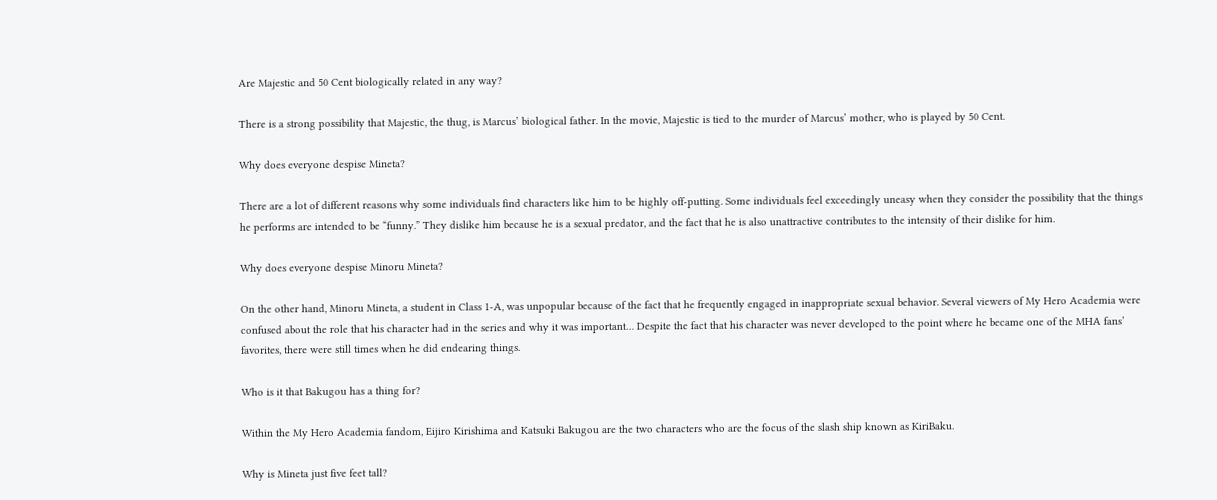Are Majestic and 50 Cent biologically related in any way?

There is a strong possibility that Majestic, the thug, is Marcus’ biological father. In the movie, Majestic is tied to the murder of Marcus’ mother, who is played by 50 Cent.

Why does everyone despise Mineta?

There are a lot of different reasons why some individuals find characters like him to be highly off-putting. Some individuals feel exceedingly uneasy when they consider the possibility that the things he performs are intended to be “funny.” They dislike him because he is a sexual predator, and the fact that he is also unattractive contributes to the intensity of their dislike for him.

Why does everyone despise Minoru Mineta?

On the other hand, Minoru Mineta, a student in Class 1-A, was unpopular because of the fact that he frequently engaged in inappropriate sexual behavior. Several viewers of My Hero Academia were confused about the role that his character had in the series and why it was important… Despite the fact that his character was never developed to the point where he became one of the MHA fans’ favorites, there were still times when he did endearing things.

Who is it that Bakugou has a thing for?

Within the My Hero Academia fandom, Eijiro Kirishima and Katsuki Bakugou are the two characters who are the focus of the slash ship known as KiriBaku.

Why is Mineta just five feet tall?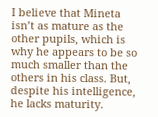I believe that Mineta isn’t as mature as the other pupils, which is why he appears to be so much smaller than the others in his class. But, despite his intelligence, he lacks maturity.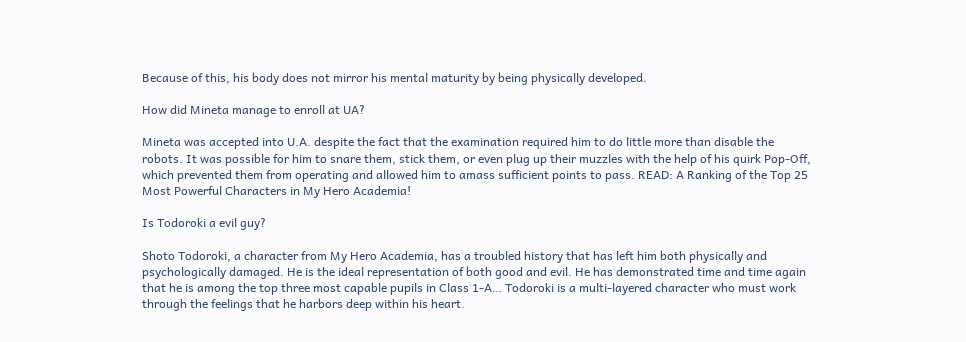Because of this, his body does not mirror his mental maturity by being physically developed.

How did Mineta manage to enroll at UA?

Mineta was accepted into U.A. despite the fact that the examination required him to do little more than disable the robots. It was possible for him to snare them, stick them, or even plug up their muzzles with the help of his quirk Pop-Off, which prevented them from operating and allowed him to amass sufficient points to pass. READ: A Ranking of the Top 25 Most Powerful Characters in My Hero Academia!

Is Todoroki a evil guy?

Shoto Todoroki, a character from My Hero Academia, has a troubled history that has left him both physically and psychologically damaged. He is the ideal representation of both good and evil. He has demonstrated time and time again that he is among the top three most capable pupils in Class 1-A… Todoroki is a multi-layered character who must work through the feelings that he harbors deep within his heart.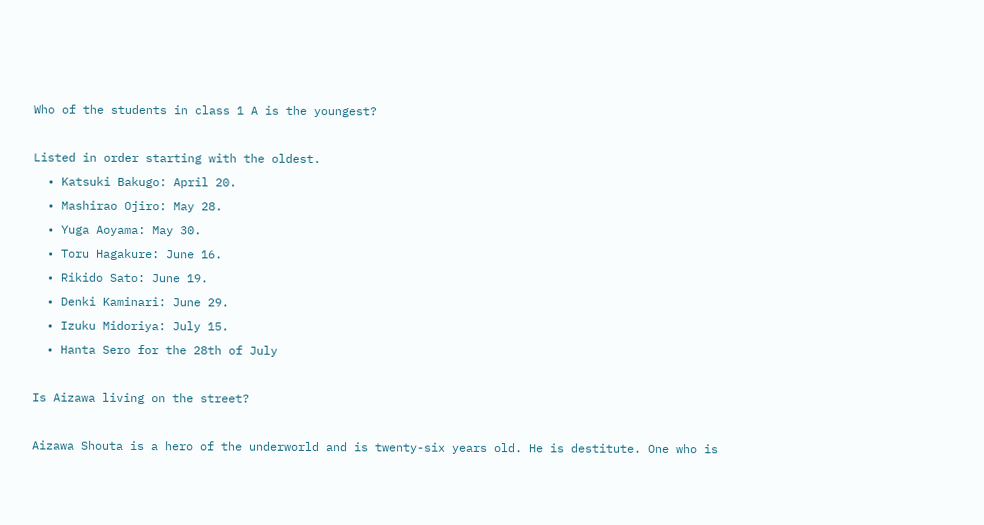Who of the students in class 1 A is the youngest?

Listed in order starting with the oldest.
  • Katsuki Bakugo: April 20.
  • Mashirao Ojiro: May 28.
  • Yuga Aoyama: May 30.
  • Toru Hagakure: June 16.
  • Rikido Sato: June 19.
  • Denki Kaminari: June 29.
  • Izuku Midoriya: July 15.
  • Hanta Sero for the 28th of July

Is Aizawa living on the street?

Aizawa Shouta is a hero of the underworld and is twenty-six years old. He is destitute. One who is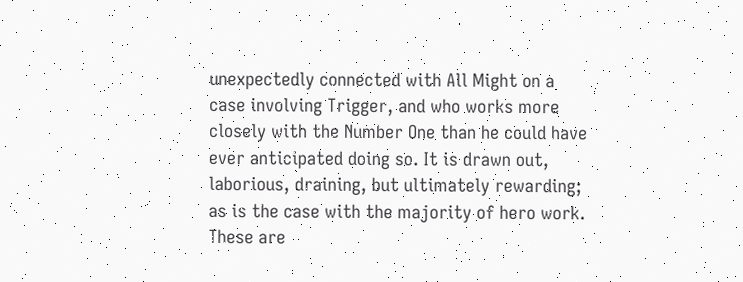unexpectedly connected with All Might on a case involving Trigger, and who works more closely with the Number One than he could have ever anticipated doing so. It is drawn out, laborious, draining, but ultimately rewarding; as is the case with the majority of hero work. These are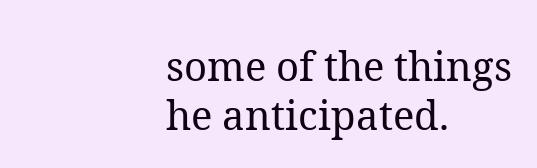some of the things he anticipated.